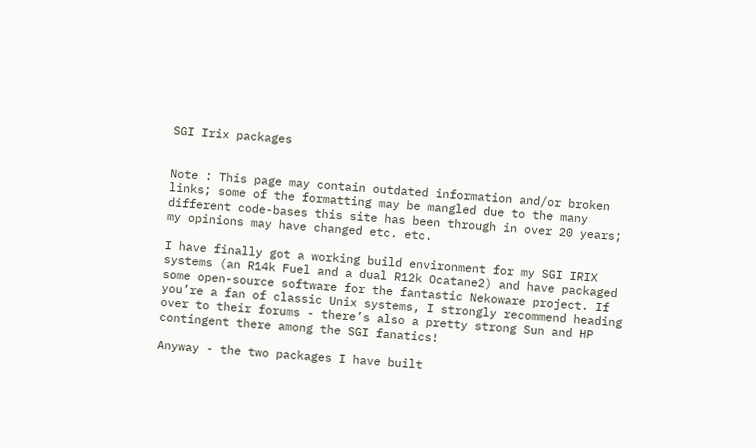SGI Irix packages


Note : This page may contain outdated information and/or broken links; some of the formatting may be mangled due to the many different code-bases this site has been through in over 20 years; my opinions may have changed etc. etc.

I have finally got a working build environment for my SGI IRIX systems (an R14k Fuel and a dual R12k Ocatane2) and have packaged some open-source software for the fantastic Nekoware project. If you’re a fan of classic Unix systems, I strongly recommend heading over to their forums - there’s also a pretty strong Sun and HP contingent there among the SGI fanatics!

Anyway - the two packages I have built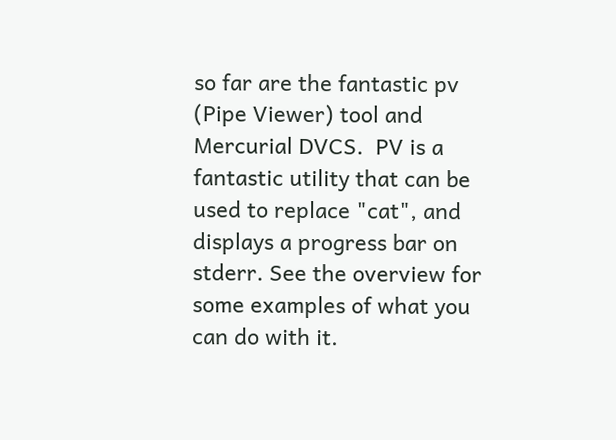so far are the fantastic pv (Pipe Viewer) tool and Mercurial DVCS.  PV is a fantastic utility that can be used to replace "cat", and displays a progress bar on stderr. See the overview for some examples of what you can do with it.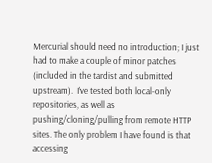Mercurial should need no introduction; I just had to make a couple of minor patches (included in the tardist and submitted upstream).  I’ve tested both local-only repositories, as well as pushing/cloning/pulling from remote HTTP sites. The only problem I have found is that accessing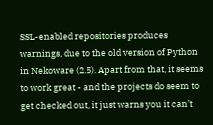SSL-enabled repositories produces warnings, due to the old version of Python in Nekoware (2.5). Apart from that, it seems to work great - and the projects do seem to get checked out, it just warns you it can’t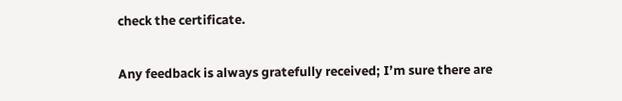check the certificate.

Any feedback is always gratefully received; I’m sure there are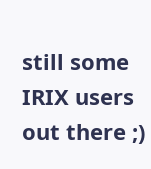still some IRIX users out there ;)